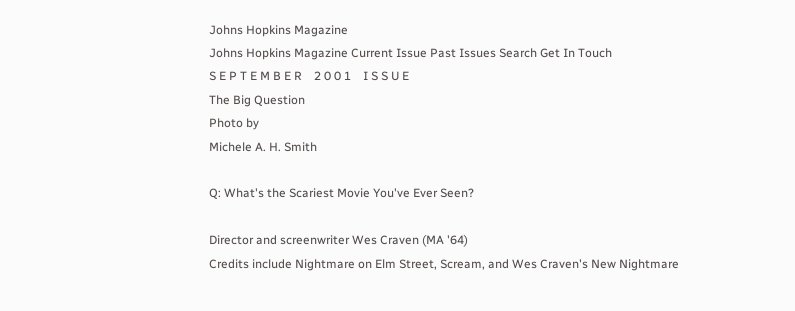Johns Hopkins Magazine
Johns Hopkins Magazine Current Issue Past Issues Search Get In Touch
S E P T E M B E R    2 0 0 1    I S S U E
The Big Question
Photo by
Michele A. H. Smith

Q: What's the Scariest Movie You've Ever Seen?

Director and screenwriter Wes Craven (MA '64)
Credits include Nightmare on Elm Street, Scream, and Wes Craven's New Nightmare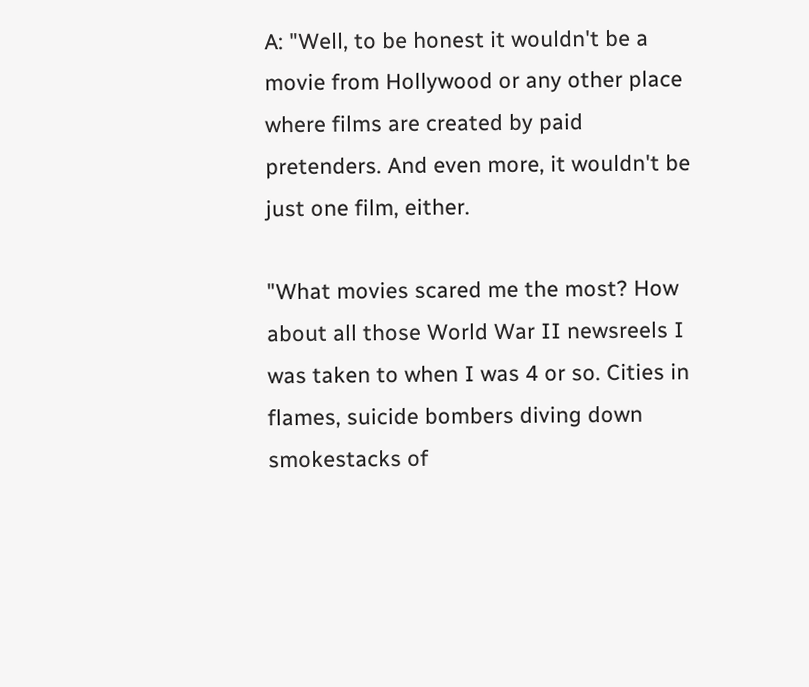A: "Well, to be honest it wouldn't be a movie from Hollywood or any other place where films are created by paid pretenders. And even more, it wouldn't be just one film, either.

"What movies scared me the most? How about all those World War II newsreels I was taken to when I was 4 or so. Cities in flames, suicide bombers diving down smokestacks of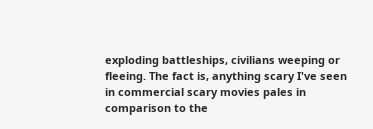exploding battleships, civilians weeping or fleeing. The fact is, anything scary I've seen in commercial scary movies pales in comparison to the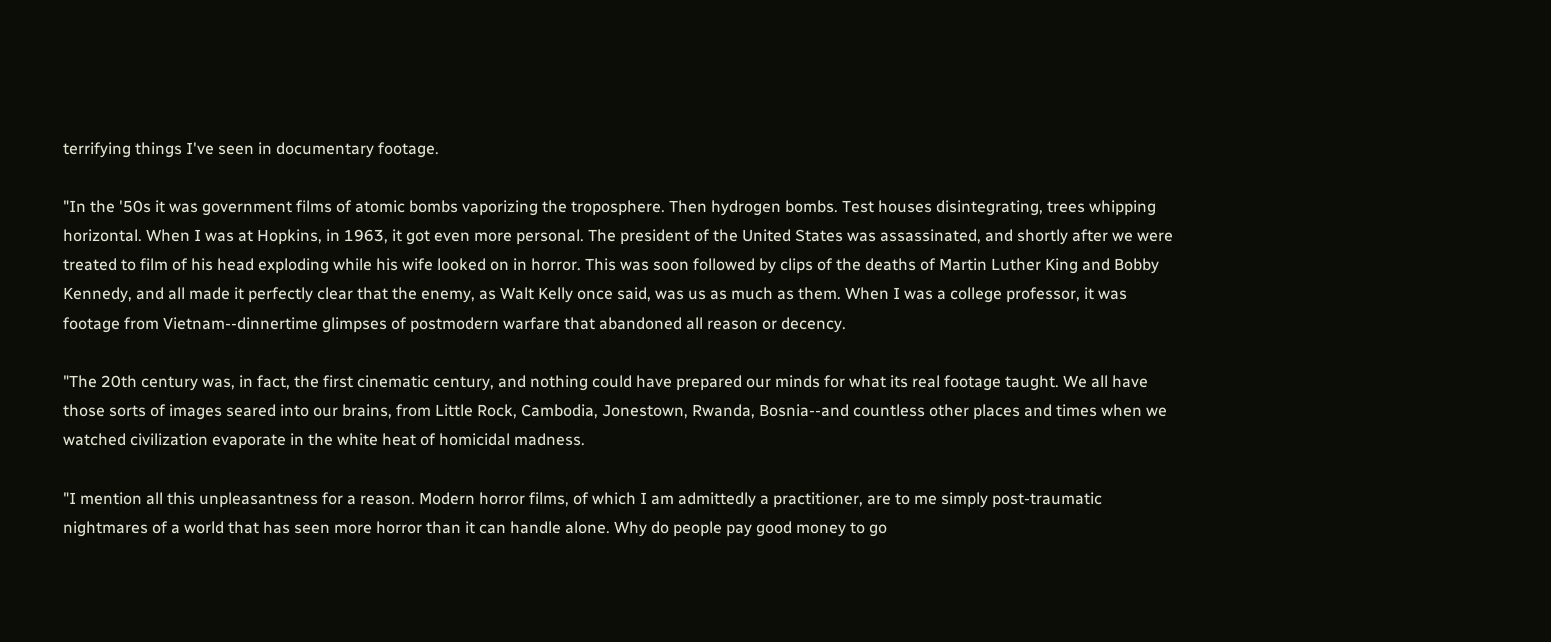terrifying things I've seen in documentary footage.

"In the '50s it was government films of atomic bombs vaporizing the troposphere. Then hydrogen bombs. Test houses disintegrating, trees whipping horizontal. When I was at Hopkins, in 1963, it got even more personal. The president of the United States was assassinated, and shortly after we were treated to film of his head exploding while his wife looked on in horror. This was soon followed by clips of the deaths of Martin Luther King and Bobby Kennedy, and all made it perfectly clear that the enemy, as Walt Kelly once said, was us as much as them. When I was a college professor, it was footage from Vietnam--dinnertime glimpses of postmodern warfare that abandoned all reason or decency.

"The 20th century was, in fact, the first cinematic century, and nothing could have prepared our minds for what its real footage taught. We all have those sorts of images seared into our brains, from Little Rock, Cambodia, Jonestown, Rwanda, Bosnia--and countless other places and times when we watched civilization evaporate in the white heat of homicidal madness.

"I mention all this unpleasantness for a reason. Modern horror films, of which I am admittedly a practitioner, are to me simply post-traumatic nightmares of a world that has seen more horror than it can handle alone. Why do people pay good money to go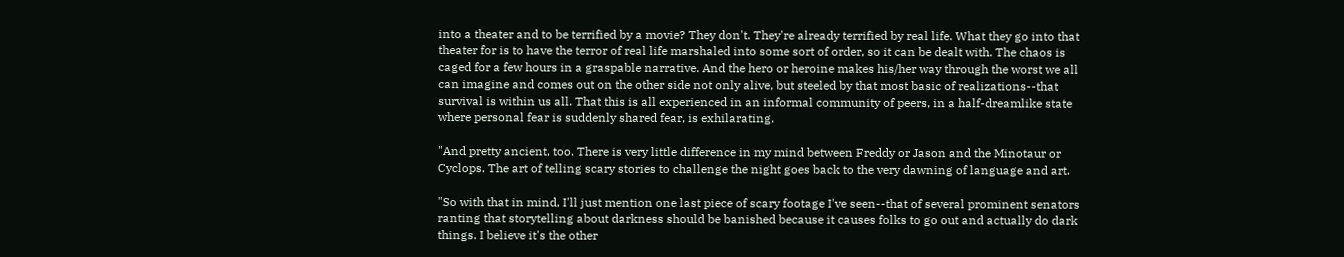into a theater and to be terrified by a movie? They don't. They're already terrified by real life. What they go into that theater for is to have the terror of real life marshaled into some sort of order, so it can be dealt with. The chaos is caged for a few hours in a graspable narrative. And the hero or heroine makes his/her way through the worst we all can imagine and comes out on the other side not only alive, but steeled by that most basic of realizations--that survival is within us all. That this is all experienced in an informal community of peers, in a half-dreamlike state where personal fear is suddenly shared fear, is exhilarating.

"And pretty ancient, too. There is very little difference in my mind between Freddy or Jason and the Minotaur or Cyclops. The art of telling scary stories to challenge the night goes back to the very dawning of language and art.

"So with that in mind, I'll just mention one last piece of scary footage I've seen--that of several prominent senators ranting that storytelling about darkness should be banished because it causes folks to go out and actually do dark things. I believe it's the other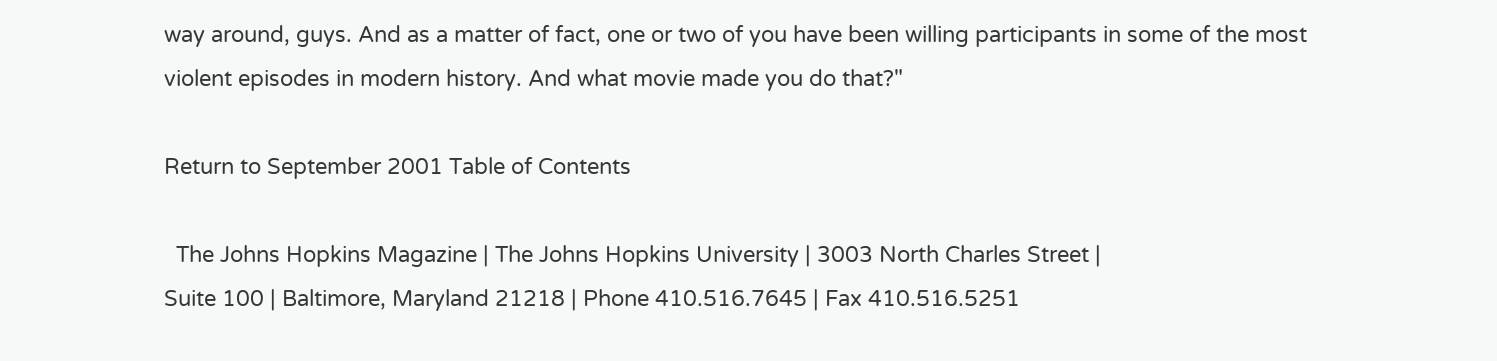way around, guys. And as a matter of fact, one or two of you have been willing participants in some of the most violent episodes in modern history. And what movie made you do that?"

Return to September 2001 Table of Contents

  The Johns Hopkins Magazine | The Johns Hopkins University | 3003 North Charles Street |
Suite 100 | Baltimore, Maryland 21218 | Phone 410.516.7645 | Fax 410.516.5251